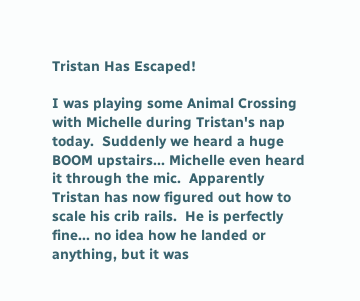Tristan Has Escaped!

I was playing some Animal Crossing with Michelle during Tristan's nap today.  Suddenly we heard a huge BOOM upstairs... Michelle even heard it through the mic.  Apparently Tristan has now figured out how to scale his crib rails.  He is perfectly fine... no idea how he landed or anything, but it was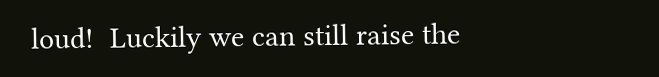loud!  Luckily we can still raise the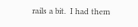rails a bit.  I had them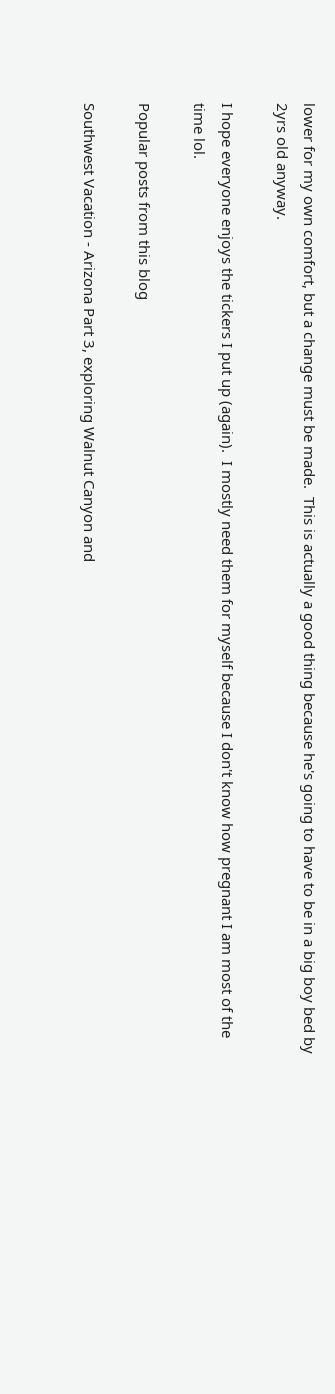lower for my own comfort, but a change must be made.  This is actually a good thing because he's going to have to be in a big boy bed by 2yrs old anyway.

I hope everyone enjoys the tickers I put up (again).  I mostly need them for myself because I don't know how pregnant I am most of the time lol.

Popular posts from this blog

Southwest Vacation - Arizona Part 3, exploring Walnut Canyon and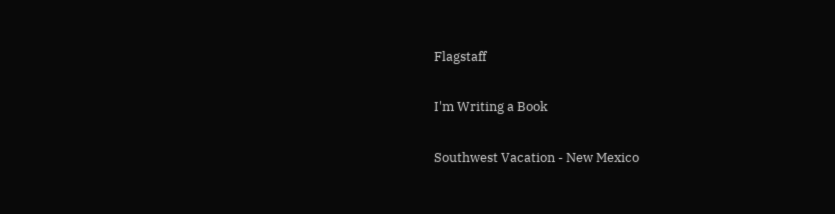Flagstaff

I'm Writing a Book

Southwest Vacation - New Mexico